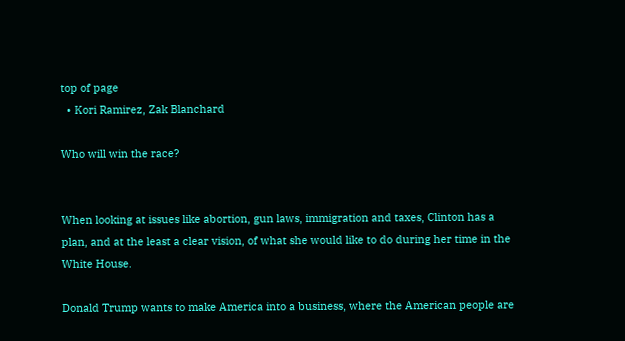top of page
  • Kori Ramirez, Zak Blanchard

Who will win the race?


When looking at issues like abortion, gun laws, immigration and taxes, Clinton has a plan, and at the least a clear vision, of what she would like to do during her time in the White House.

Donald Trump wants to make America into a business, where the American people are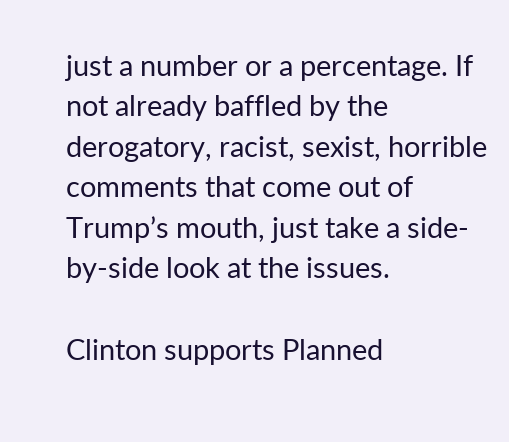just a number or a percentage. If not already baffled by the derogatory, racist, sexist, horrible comments that come out of Trump’s mouth, just take a side-by-side look at the issues.

Clinton supports Planned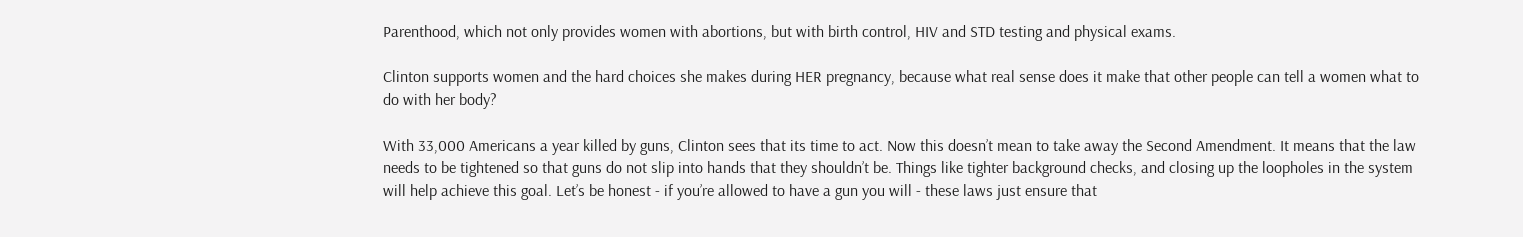Parenthood, which not only provides women with abortions, but with birth control, HIV and STD testing and physical exams.

Clinton supports women and the hard choices she makes during HER pregnancy, because what real sense does it make that other people can tell a women what to do with her body?

With 33,000 Americans a year killed by guns, Clinton sees that its time to act. Now this doesn’t mean to take away the Second Amendment. It means that the law needs to be tightened so that guns do not slip into hands that they shouldn’t be. Things like tighter background checks, and closing up the loopholes in the system will help achieve this goal. Let’s be honest - if you’re allowed to have a gun you will - these laws just ensure that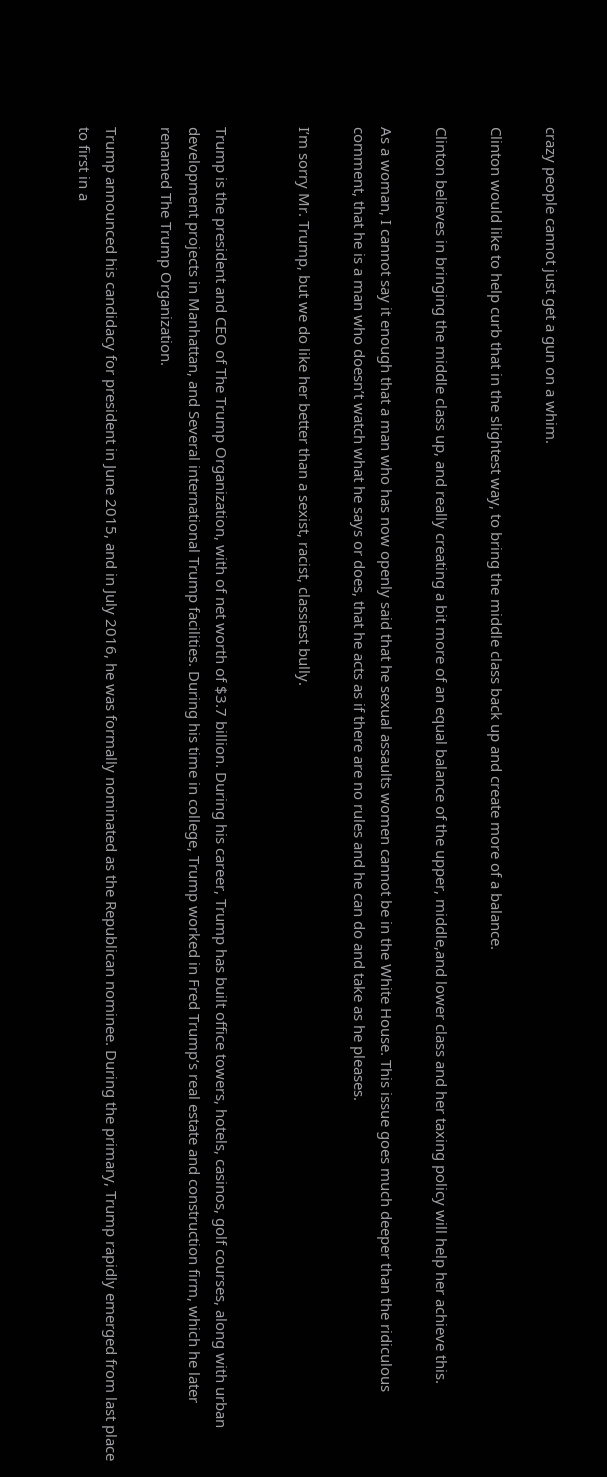crazy people cannot just get a gun on a whim.

Clinton would like to help curb that in the slightest way, to bring the middle class back up and create more of a balance.

Clinton believes in bringing the middle class up, and really creating a bit more of an equal balance of the upper, middle,and lower class and her taxing policy will help her achieve this.

As a woman, I cannot say it enough that a man who has now openly said that he sexual assaults women cannot be in the White House. This issue goes much deeper than the ridiculous comment, that he is a man who doesn’t watch what he says or does, that he acts as if there are no rules and he can do and take as he pleases.

I’m sorry Mr. Trump, but we do like her better than a sexist, racist, classiest bully.


Trump is the president and CEO of The Trump Organization, with of net worth of $3.7 billion. During his career, Trump has built office towers, hotels, casinos, golf courses, along with urban development projects in Manhattan, and Several international Trump facilities. During his time in college, Trump worked in Fred Trump’s real estate and construction firm, which he later renamed The Trump Organization.

Trump announced his candidacy for president in June 2015, and in July 2016, he was formally nominated as the Republican nominee. During the primary, Trump rapidly emerged from last place to first in a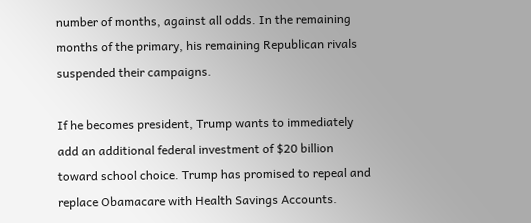number of months, against all odds. In the remaining months of the primary, his remaining Republican rivals suspended their campaigns.

If he becomes president, Trump wants to immediately add an additional federal investment of $20 billion toward school choice. Trump has promised to repeal and replace Obamacare with Health Savings Accounts.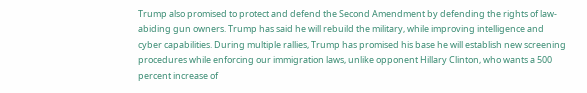Trump also promised to protect and defend the Second Amendment by defending the rights of law-abiding gun owners. Trump has said he will rebuild the military, while improving intelligence and cyber capabilities. During multiple rallies, Trump has promised his base he will establish new screening procedures while enforcing our immigration laws, unlike opponent Hillary Clinton, who wants a 500 percent increase of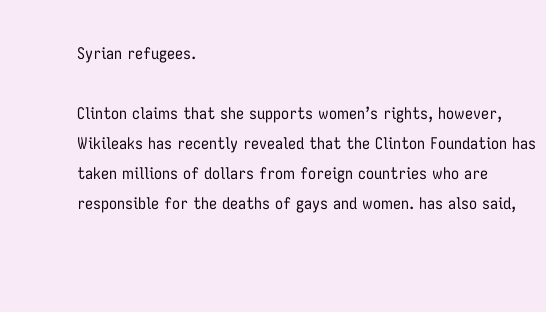Syrian refugees.

Clinton claims that she supports women’s rights, however, Wikileaks has recently revealed that the Clinton Foundation has taken millions of dollars from foreign countries who are responsible for the deaths of gays and women. has also said,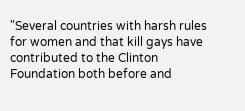"Several countries with harsh rules for women and that kill gays have contributed to the Clinton Foundation both before and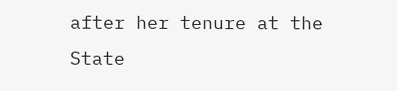after her tenure at the State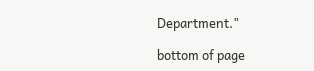Department."

bottom of page